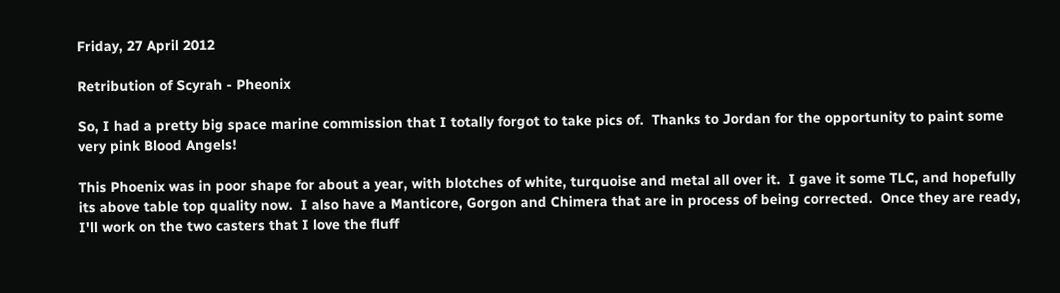Friday, 27 April 2012

Retribution of Scyrah - Pheonix

So, I had a pretty big space marine commission that I totally forgot to take pics of.  Thanks to Jordan for the opportunity to paint some very pink Blood Angels!

This Phoenix was in poor shape for about a year, with blotches of white, turquoise and metal all over it.  I gave it some TLC, and hopefully its above table top quality now.  I also have a Manticore, Gorgon and Chimera that are in process of being corrected.  Once they are ready, I'll work on the two casters that I love the fluff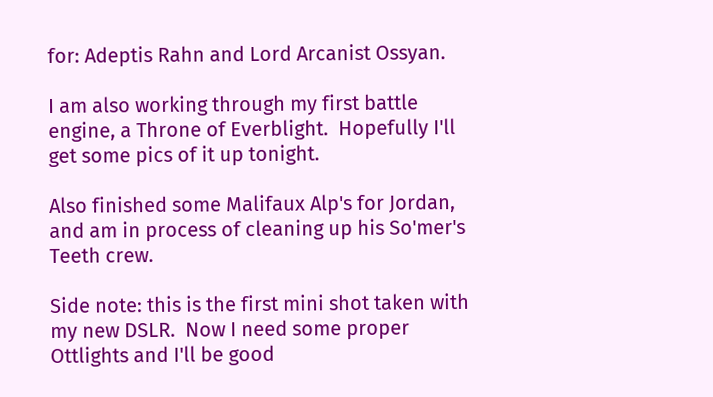for: Adeptis Rahn and Lord Arcanist Ossyan.

I am also working through my first battle engine, a Throne of Everblight.  Hopefully I'll get some pics of it up tonight.

Also finished some Malifaux Alp's for Jordan, and am in process of cleaning up his So'mer's Teeth crew.

Side note: this is the first mini shot taken with my new DSLR.  Now I need some proper Ottlights and I'll be good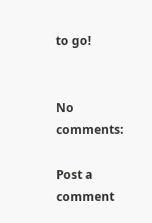to go!


No comments:

Post a comment